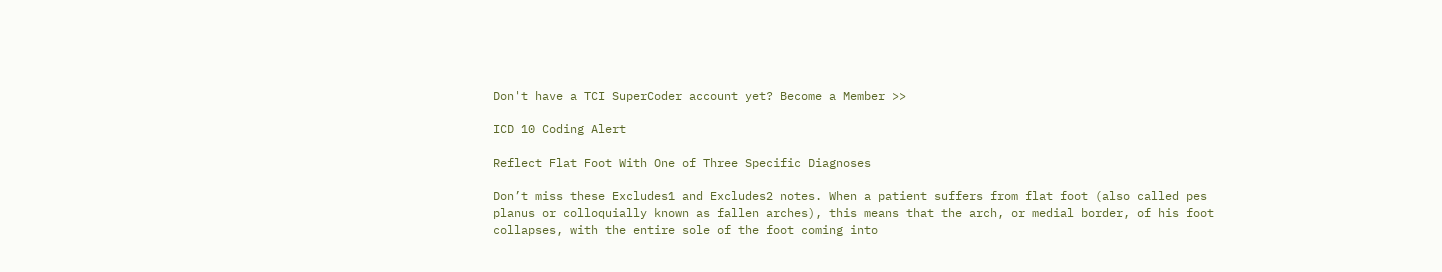Don't have a TCI SuperCoder account yet? Become a Member >>

ICD 10 Coding Alert

Reflect Flat Foot With One of Three Specific Diagnoses

Don’t miss these Excludes1 and Excludes2 notes. When a patient suffers from flat foot (also called pes planus or colloquially known as fallen arches), this means that the arch, or medial border, of his foot collapses, with the entire sole of the foot coming into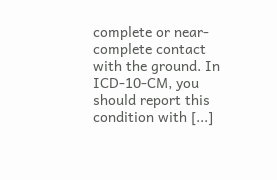complete or near-complete contact with the ground. In ICD-10-CM, you should report this condition with [...]